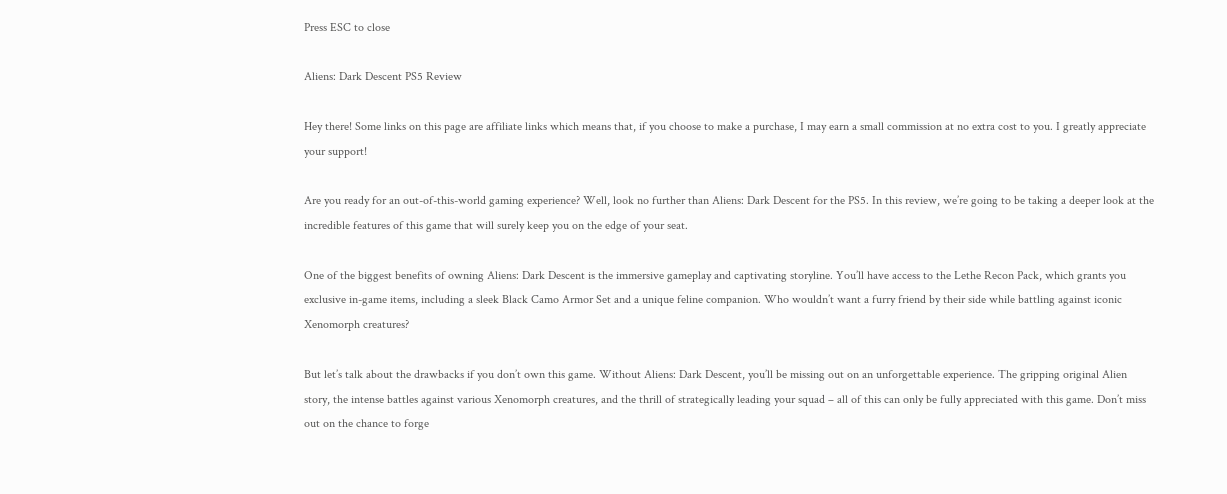Press ESC to close

Aliens: Dark Descent PS5 Review

Hey there! Some links on this page are affiliate links which means that, if you choose to make a purchase, I may earn a small commission at no extra cost to you. I greatly appreciate your support!

Are you ready for an out-of-this-world gaming experience? Well, look no further than Aliens: Dark Descent for the PS5. In this review, we’re going to be taking a deeper look at the incredible features of this game that will surely keep you on the edge of your seat.

One of the biggest benefits of owning Aliens: Dark Descent is the immersive gameplay and captivating storyline. You’ll have access to the Lethe Recon Pack, which grants you exclusive in-game items, including a sleek Black Camo Armor Set and a unique feline companion. Who wouldn’t want a furry friend by their side while battling against iconic Xenomorph creatures?

But let’s talk about the drawbacks if you don’t own this game. Without Aliens: Dark Descent, you’ll be missing out on an unforgettable experience. The gripping original Alien story, the intense battles against various Xenomorph creatures, and the thrill of strategically leading your squad – all of this can only be fully appreciated with this game. Don’t miss out on the chance to forge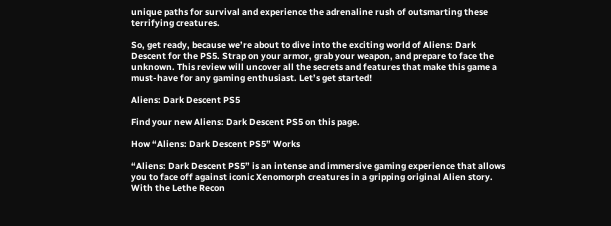unique paths for survival and experience the adrenaline rush of outsmarting these terrifying creatures.

So, get ready, because we’re about to dive into the exciting world of Aliens: Dark Descent for the PS5. Strap on your armor, grab your weapon, and prepare to face the unknown. This review will uncover all the secrets and features that make this game a must-have for any gaming enthusiast. Let’s get started!

Aliens: Dark Descent PS5

Find your new Aliens: Dark Descent PS5 on this page.

How “Aliens: Dark Descent PS5” Works

“Aliens: Dark Descent PS5” is an intense and immersive gaming experience that allows you to face off against iconic Xenomorph creatures in a gripping original Alien story. With the Lethe Recon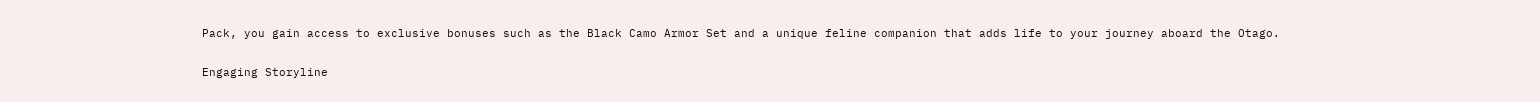Pack, you gain access to exclusive bonuses such as the Black Camo Armor Set and a unique feline companion that adds life to your journey aboard the Otago.

Engaging Storyline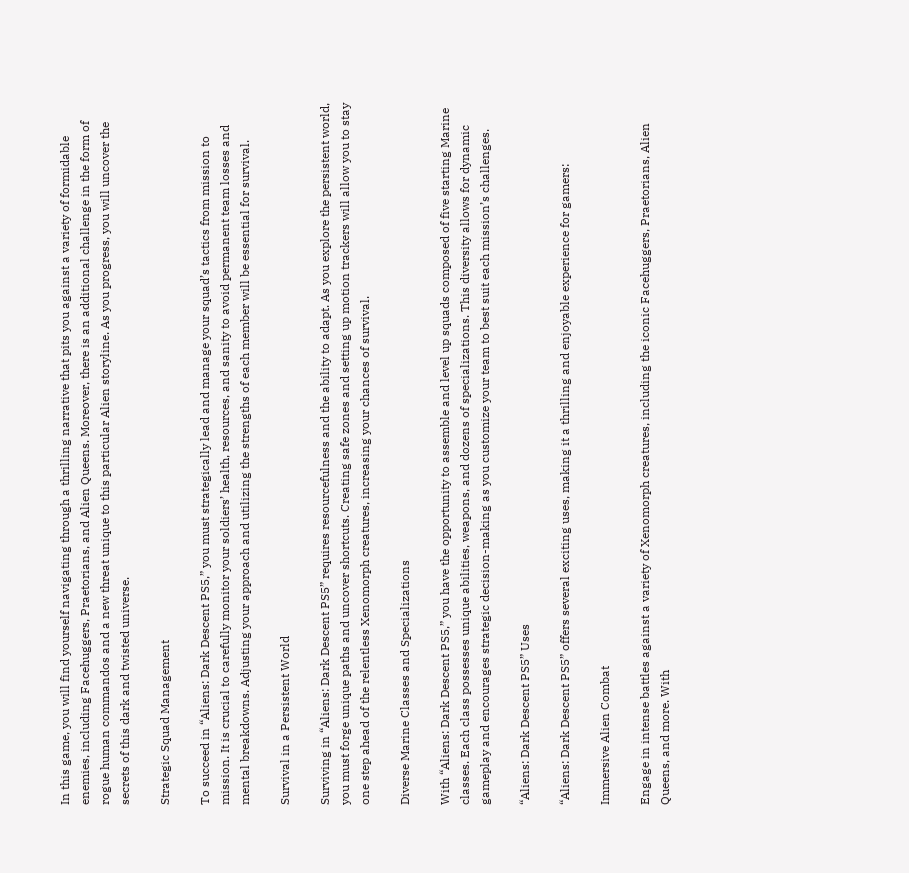In this game, you will find yourself navigating through a thrilling narrative that pits you against a variety of formidable enemies, including Facehuggers, Praetorians, and Alien Queens. Moreover, there is an additional challenge in the form of rogue human commandos and a new threat unique to this particular Alien storyline. As you progress, you will uncover the secrets of this dark and twisted universe.

Strategic Squad Management

To succeed in “Aliens: Dark Descent PS5,” you must strategically lead and manage your squad’s tactics from mission to mission. It is crucial to carefully monitor your soldiers’ health, resources, and sanity to avoid permanent team losses and mental breakdowns. Adjusting your approach and utilizing the strengths of each member will be essential for survival.

Survival in a Persistent World

Surviving in “Aliens: Dark Descent PS5” requires resourcefulness and the ability to adapt. As you explore the persistent world, you must forge unique paths and uncover shortcuts. Creating safe zones and setting up motion trackers will allow you to stay one step ahead of the relentless Xenomorph creatures, increasing your chances of survival.

Diverse Marine Classes and Specializations

With “Aliens: Dark Descent PS5,” you have the opportunity to assemble and level up squads composed of five starting Marine classes. Each class possesses unique abilities, weapons, and dozens of specializations. This diversity allows for dynamic gameplay and encourages strategic decision-making as you customize your team to best suit each mission’s challenges.

“Aliens: Dark Descent PS5” Uses

“Aliens: Dark Descent PS5” offers several exciting uses, making it a thrilling and enjoyable experience for gamers:

Immersive Alien Combat

Engage in intense battles against a variety of Xenomorph creatures, including the iconic Facehuggers, Praetorians, Alien Queens, and more. With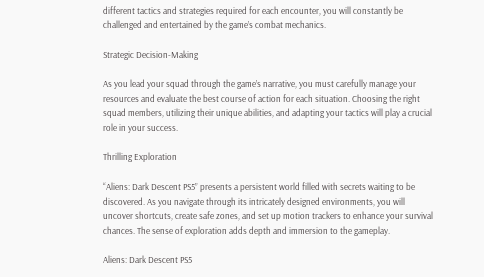different tactics and strategies required for each encounter, you will constantly be challenged and entertained by the game’s combat mechanics.

Strategic Decision-Making

As you lead your squad through the game’s narrative, you must carefully manage your resources and evaluate the best course of action for each situation. Choosing the right squad members, utilizing their unique abilities, and adapting your tactics will play a crucial role in your success.

Thrilling Exploration

“Aliens: Dark Descent PS5” presents a persistent world filled with secrets waiting to be discovered. As you navigate through its intricately designed environments, you will uncover shortcuts, create safe zones, and set up motion trackers to enhance your survival chances. The sense of exploration adds depth and immersion to the gameplay.

Aliens: Dark Descent PS5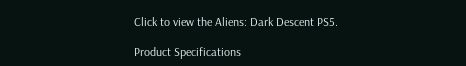Click to view the Aliens: Dark Descent PS5.

Product Specifications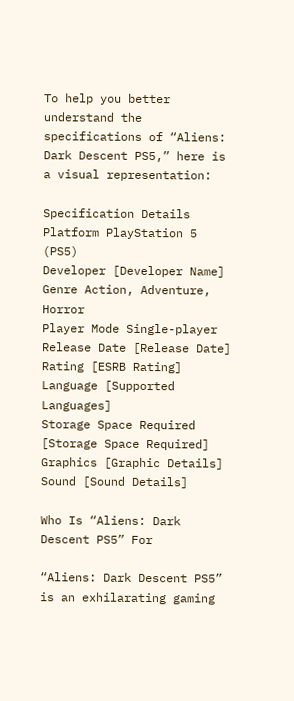To help you better understand the specifications of “Aliens: Dark Descent PS5,” here is a visual representation:

Specification Details
Platform PlayStation 5 (PS5)
Developer [Developer Name]
Genre Action, Adventure, Horror
Player Mode Single-player
Release Date [Release Date]
Rating [ESRB Rating]
Language [Supported Languages]
Storage Space Required [Storage Space Required]
Graphics [Graphic Details]
Sound [Sound Details]

Who Is “Aliens: Dark Descent PS5” For

“Aliens: Dark Descent PS5” is an exhilarating gaming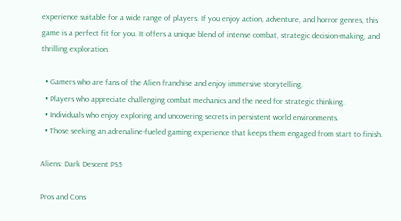experience suitable for a wide range of players. If you enjoy action, adventure, and horror genres, this game is a perfect fit for you. It offers a unique blend of intense combat, strategic decision-making, and thrilling exploration.

  • Gamers who are fans of the Alien franchise and enjoy immersive storytelling.
  • Players who appreciate challenging combat mechanics and the need for strategic thinking.
  • Individuals who enjoy exploring and uncovering secrets in persistent world environments.
  • Those seeking an adrenaline-fueled gaming experience that keeps them engaged from start to finish.

Aliens: Dark Descent PS5

Pros and Cons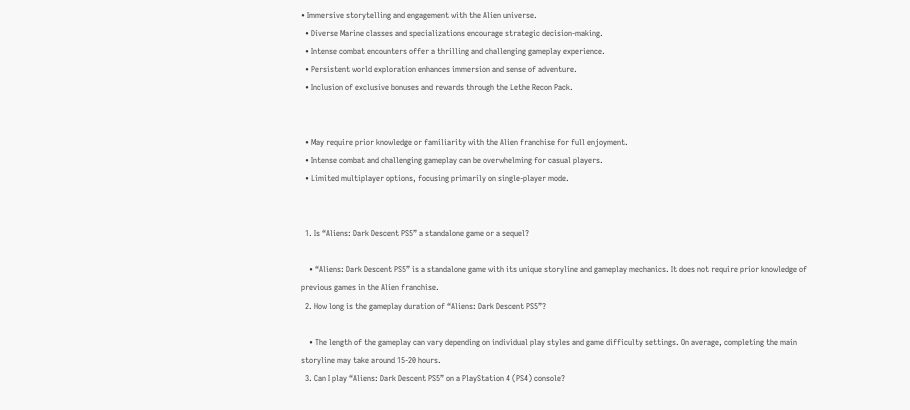• Immersive storytelling and engagement with the Alien universe.
  • Diverse Marine classes and specializations encourage strategic decision-making.
  • Intense combat encounters offer a thrilling and challenging gameplay experience.
  • Persistent world exploration enhances immersion and sense of adventure.
  • Inclusion of exclusive bonuses and rewards through the Lethe Recon Pack.


  • May require prior knowledge or familiarity with the Alien franchise for full enjoyment.
  • Intense combat and challenging gameplay can be overwhelming for casual players.
  • Limited multiplayer options, focusing primarily on single-player mode.


  1. Is “Aliens: Dark Descent PS5” a standalone game or a sequel?

    • “Aliens: Dark Descent PS5” is a standalone game with its unique storyline and gameplay mechanics. It does not require prior knowledge of previous games in the Alien franchise.
  2. How long is the gameplay duration of “Aliens: Dark Descent PS5”?

    • The length of the gameplay can vary depending on individual play styles and game difficulty settings. On average, completing the main storyline may take around 15-20 hours.
  3. Can I play “Aliens: Dark Descent PS5” on a PlayStation 4 (PS4) console?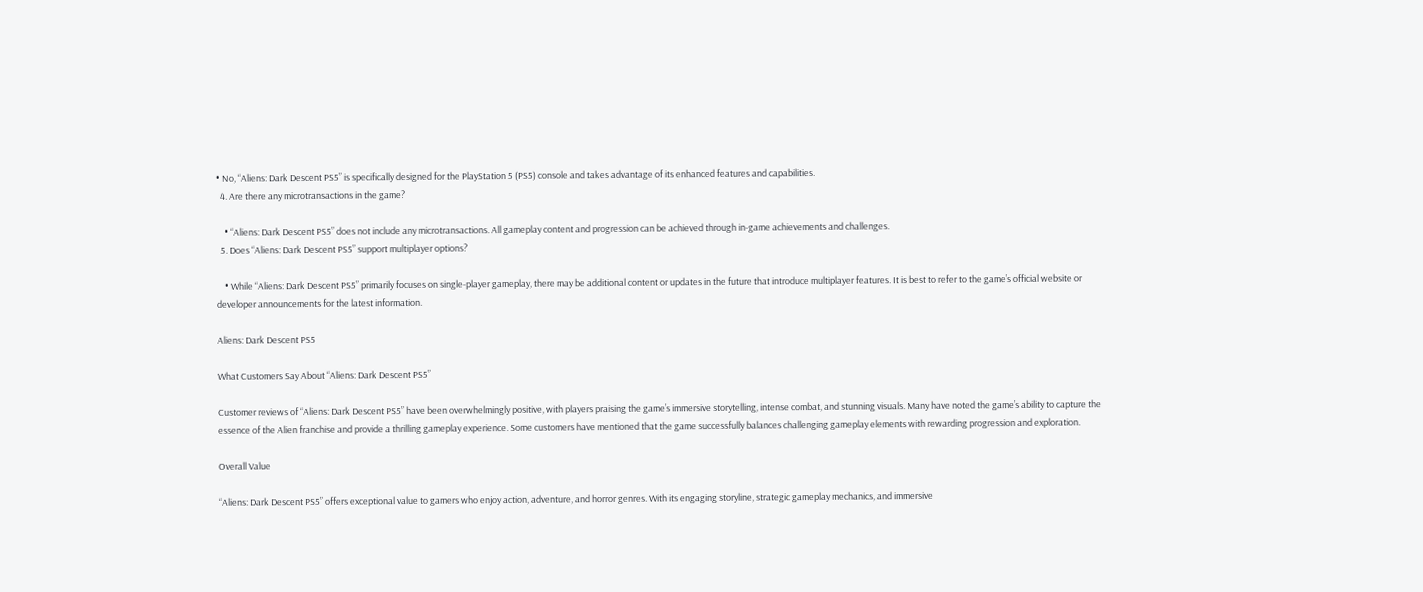• No, “Aliens: Dark Descent PS5” is specifically designed for the PlayStation 5 (PS5) console and takes advantage of its enhanced features and capabilities.
  4. Are there any microtransactions in the game?

    • “Aliens: Dark Descent PS5” does not include any microtransactions. All gameplay content and progression can be achieved through in-game achievements and challenges.
  5. Does “Aliens: Dark Descent PS5” support multiplayer options?

    • While “Aliens: Dark Descent PS5” primarily focuses on single-player gameplay, there may be additional content or updates in the future that introduce multiplayer features. It is best to refer to the game’s official website or developer announcements for the latest information.

Aliens: Dark Descent PS5

What Customers Say About “Aliens: Dark Descent PS5”

Customer reviews of “Aliens: Dark Descent PS5” have been overwhelmingly positive, with players praising the game’s immersive storytelling, intense combat, and stunning visuals. Many have noted the game’s ability to capture the essence of the Alien franchise and provide a thrilling gameplay experience. Some customers have mentioned that the game successfully balances challenging gameplay elements with rewarding progression and exploration.

Overall Value

“Aliens: Dark Descent PS5” offers exceptional value to gamers who enjoy action, adventure, and horror genres. With its engaging storyline, strategic gameplay mechanics, and immersive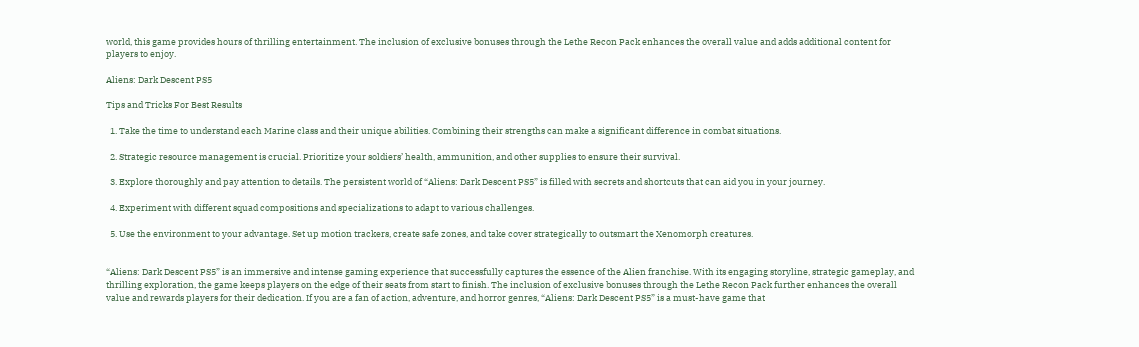world, this game provides hours of thrilling entertainment. The inclusion of exclusive bonuses through the Lethe Recon Pack enhances the overall value and adds additional content for players to enjoy.

Aliens: Dark Descent PS5

Tips and Tricks For Best Results

  1. Take the time to understand each Marine class and their unique abilities. Combining their strengths can make a significant difference in combat situations.

  2. Strategic resource management is crucial. Prioritize your soldiers’ health, ammunition, and other supplies to ensure their survival.

  3. Explore thoroughly and pay attention to details. The persistent world of “Aliens: Dark Descent PS5” is filled with secrets and shortcuts that can aid you in your journey.

  4. Experiment with different squad compositions and specializations to adapt to various challenges.

  5. Use the environment to your advantage. Set up motion trackers, create safe zones, and take cover strategically to outsmart the Xenomorph creatures.


“Aliens: Dark Descent PS5” is an immersive and intense gaming experience that successfully captures the essence of the Alien franchise. With its engaging storyline, strategic gameplay, and thrilling exploration, the game keeps players on the edge of their seats from start to finish. The inclusion of exclusive bonuses through the Lethe Recon Pack further enhances the overall value and rewards players for their dedication. If you are a fan of action, adventure, and horror genres, “Aliens: Dark Descent PS5” is a must-have game that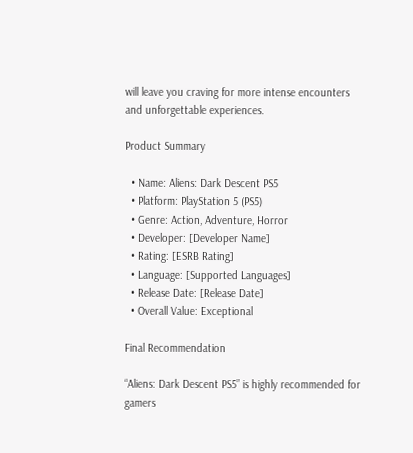will leave you craving for more intense encounters and unforgettable experiences.

Product Summary

  • Name: Aliens: Dark Descent PS5
  • Platform: PlayStation 5 (PS5)
  • Genre: Action, Adventure, Horror
  • Developer: [Developer Name]
  • Rating: [ESRB Rating]
  • Language: [Supported Languages]
  • Release Date: [Release Date]
  • Overall Value: Exceptional

Final Recommendation

“Aliens: Dark Descent PS5” is highly recommended for gamers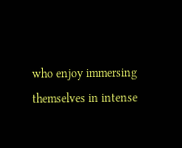who enjoy immersing themselves in intense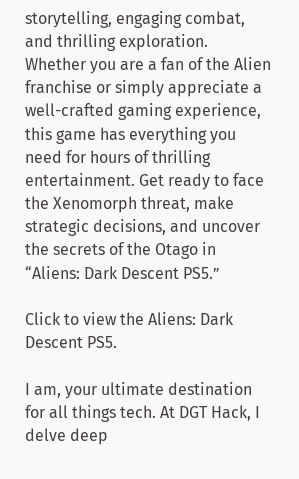storytelling, engaging combat, and thrilling exploration. Whether you are a fan of the Alien franchise or simply appreciate a well-crafted gaming experience, this game has everything you need for hours of thrilling entertainment. Get ready to face the Xenomorph threat, make strategic decisions, and uncover the secrets of the Otago in “Aliens: Dark Descent PS5.”

Click to view the Aliens: Dark Descent PS5.

I am, your ultimate destination for all things tech. At DGT Hack, I delve deep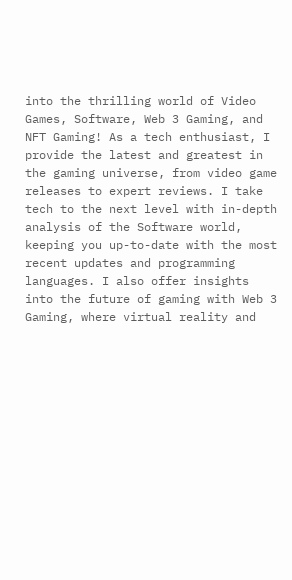into the thrilling world of Video Games, Software, Web 3 Gaming, and NFT Gaming! As a tech enthusiast, I provide the latest and greatest in the gaming universe, from video game releases to expert reviews. I take tech to the next level with in-depth analysis of the Software world, keeping you up-to-date with the most recent updates and programming languages. I also offer insights into the future of gaming with Web 3 Gaming, where virtual reality and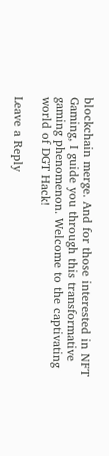blockchain merge. And for those interested in NFT Gaming, I guide you through this transformative gaming phenomenon. Welcome to the captivating world of DGT Hack!

Leave a Reply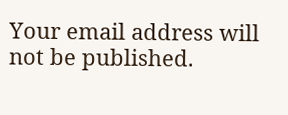Your email address will not be published.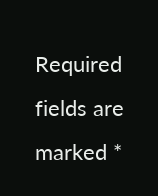Required fields are marked *